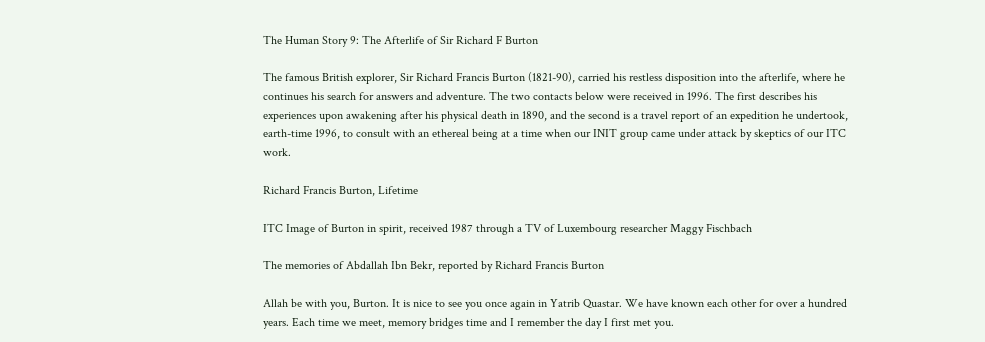The Human Story 9: The Afterlife of Sir Richard F Burton

The famous British explorer, Sir Richard Francis Burton (1821-90), carried his restless disposition into the afterlife, where he continues his search for answers and adventure. The two contacts below were received in 1996. The first describes his experiences upon awakening after his physical death in 1890, and the second is a travel report of an expedition he undertook, earth-time 1996, to consult with an ethereal being at a time when our INIT group came under attack by skeptics of our ITC work.

Richard Francis Burton, Lifetime

ITC Image of Burton in spirit, received 1987 through a TV of Luxembourg researcher Maggy Fischbach

The memories of Abdallah Ibn Bekr, reported by Richard Francis Burton

Allah be with you, Burton. It is nice to see you once again in Yatrib Quastar. We have known each other for over a hundred years. Each time we meet, memory bridges time and I remember the day I first met you.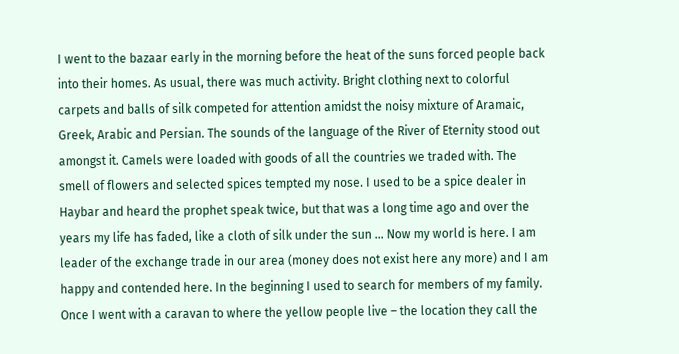I went to the bazaar early in the morning before the heat of the suns forced people back into their homes. As usual, there was much activity. Bright clothing next to colorful carpets and balls of silk competed for attention amidst the noisy mixture of Aramaic, Greek, Arabic and Persian. The sounds of the language of the River of Eternity stood out amongst it. Camels were loaded with goods of all the countries we traded with. The smell of flowers and selected spices tempted my nose. I used to be a spice dealer in Haybar and heard the prophet speak twice, but that was a long time ago and over the years my life has faded, like a cloth of silk under the sun … Now my world is here. I am leader of the exchange trade in our area (money does not exist here any more) and I am happy and contended here. In the beginning I used to search for members of my family. Once I went with a caravan to where the yellow people live – the location they call the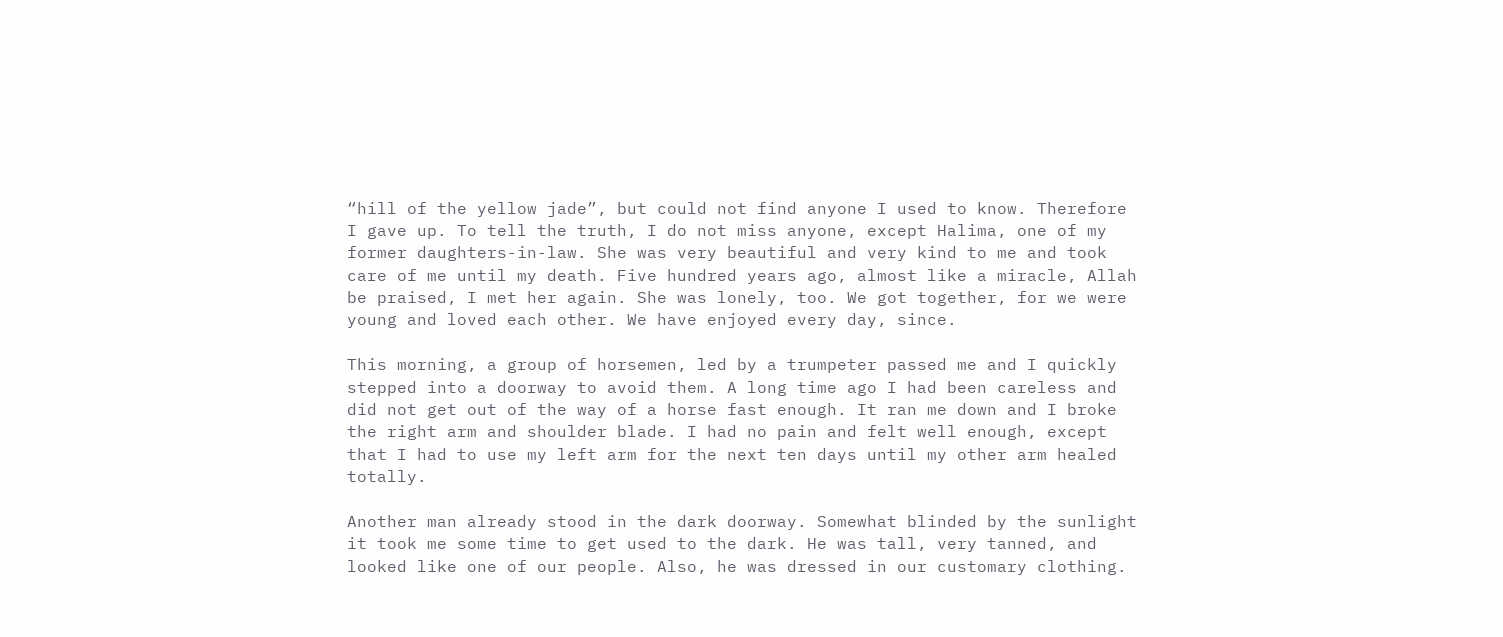“hill of the yellow jade”, but could not find anyone I used to know. Therefore I gave up. To tell the truth, I do not miss anyone, except Halima, one of my former daughters-in-law. She was very beautiful and very kind to me and took care of me until my death. Five hundred years ago, almost like a miracle, Allah be praised, I met her again. She was lonely, too. We got together, for we were young and loved each other. We have enjoyed every day, since.

This morning, a group of horsemen, led by a trumpeter passed me and I quickly stepped into a doorway to avoid them. A long time ago I had been careless and did not get out of the way of a horse fast enough. It ran me down and I broke the right arm and shoulder blade. I had no pain and felt well enough, except that I had to use my left arm for the next ten days until my other arm healed totally.

Another man already stood in the dark doorway. Somewhat blinded by the sunlight it took me some time to get used to the dark. He was tall, very tanned, and looked like one of our people. Also, he was dressed in our customary clothing.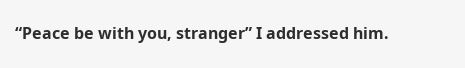“Peace be with you, stranger” I addressed him.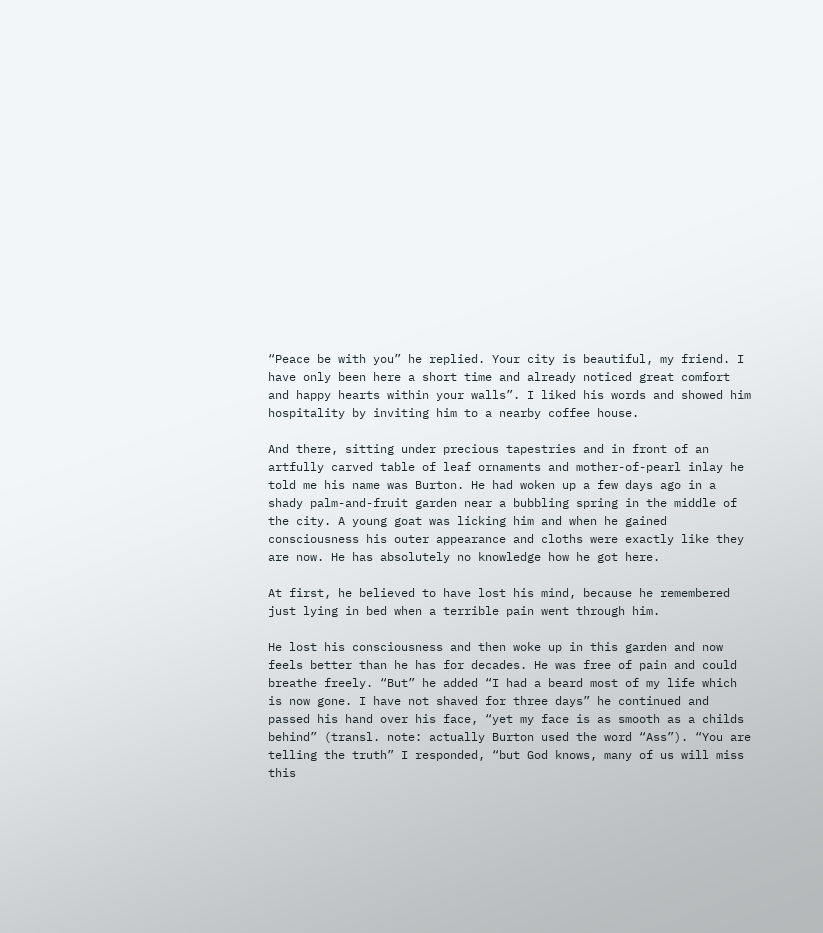“Peace be with you” he replied. Your city is beautiful, my friend. I have only been here a short time and already noticed great comfort and happy hearts within your walls”. I liked his words and showed him hospitality by inviting him to a nearby coffee house.

And there, sitting under precious tapestries and in front of an artfully carved table of leaf ornaments and mother-of-pearl inlay he told me his name was Burton. He had woken up a few days ago in a shady palm-and-fruit garden near a bubbling spring in the middle of the city. A young goat was licking him and when he gained consciousness his outer appearance and cloths were exactly like they are now. He has absolutely no knowledge how he got here.

At first, he believed to have lost his mind, because he remembered just lying in bed when a terrible pain went through him.

He lost his consciousness and then woke up in this garden and now feels better than he has for decades. He was free of pain and could breathe freely. “But” he added “I had a beard most of my life which is now gone. I have not shaved for three days” he continued and passed his hand over his face, “yet my face is as smooth as a childs behind” (transl. note: actually Burton used the word “Ass”). “You are telling the truth” I responded, “but God knows, many of us will miss this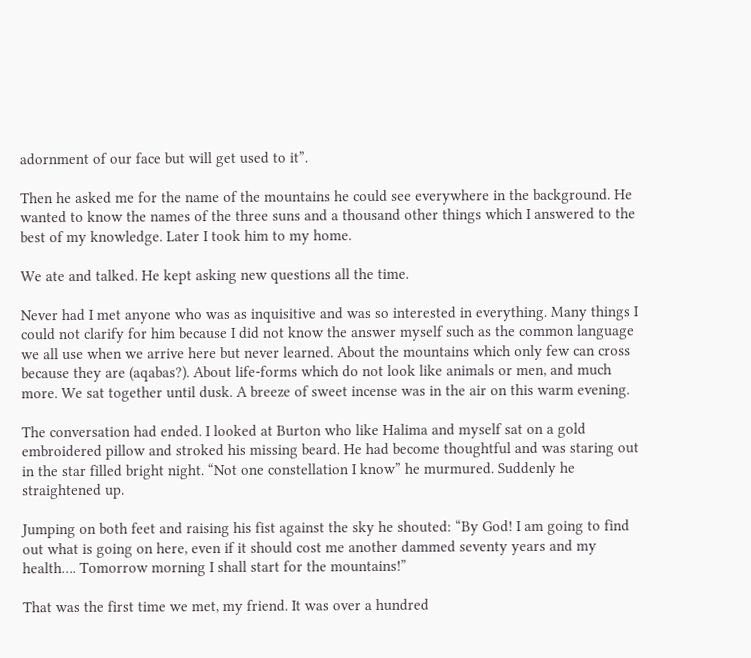adornment of our face but will get used to it”.

Then he asked me for the name of the mountains he could see everywhere in the background. He wanted to know the names of the three suns and a thousand other things which I answered to the best of my knowledge. Later I took him to my home.

We ate and talked. He kept asking new questions all the time.

Never had I met anyone who was as inquisitive and was so interested in everything. Many things I could not clarify for him because I did not know the answer myself such as the common language we all use when we arrive here but never learned. About the mountains which only few can cross because they are (aqabas?). About life-forms which do not look like animals or men, and much more. We sat together until dusk. A breeze of sweet incense was in the air on this warm evening.

The conversation had ended. I looked at Burton who like Halima and myself sat on a gold embroidered pillow and stroked his missing beard. He had become thoughtful and was staring out in the star filled bright night. “Not one constellation I know” he murmured. Suddenly he straightened up.

Jumping on both feet and raising his fist against the sky he shouted: “By God! I am going to find out what is going on here, even if it should cost me another dammed seventy years and my health…. Tomorrow morning I shall start for the mountains!”

That was the first time we met, my friend. It was over a hundred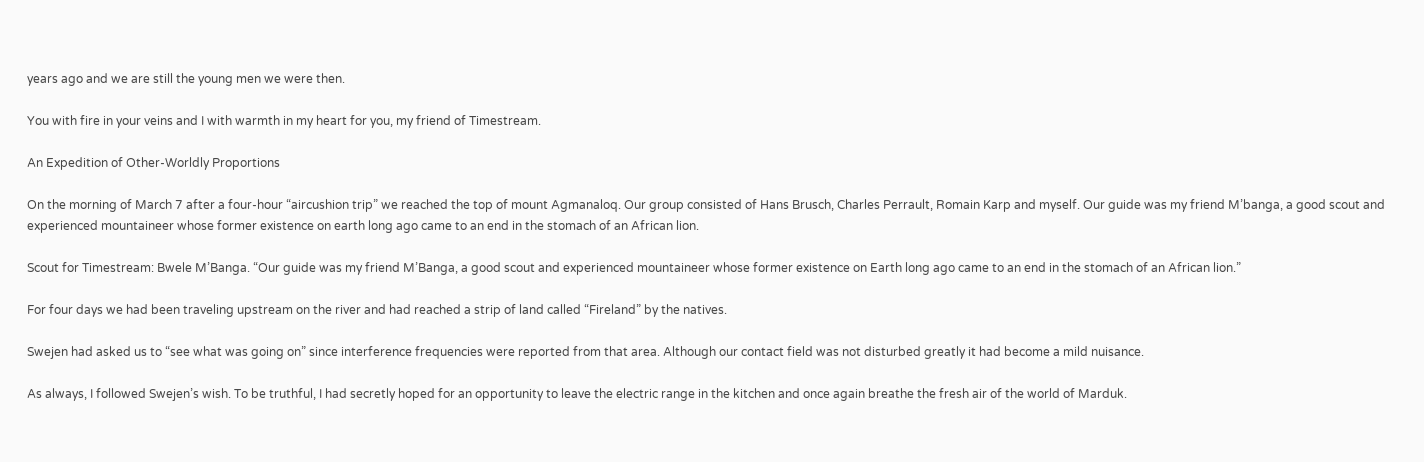years ago and we are still the young men we were then.

You with fire in your veins and I with warmth in my heart for you, my friend of Timestream.

An Expedition of Other-Worldly Proportions

On the morning of March 7 after a four-hour “aircushion trip” we reached the top of mount Agmanaloq. Our group consisted of Hans Brusch, Charles Perrault, Romain Karp and myself. Our guide was my friend M’banga, a good scout and experienced mountaineer whose former existence on earth long ago came to an end in the stomach of an African lion.

Scout for Timestream: Bwele M’Banga. “Our guide was my friend M’Banga, a good scout and experienced mountaineer whose former existence on Earth long ago came to an end in the stomach of an African lion.”

For four days we had been traveling upstream on the river and had reached a strip of land called “Fireland” by the natives.

Swejen had asked us to “see what was going on” since interference frequencies were reported from that area. Although our contact field was not disturbed greatly it had become a mild nuisance.

As always, I followed Swejen’s wish. To be truthful, I had secretly hoped for an opportunity to leave the electric range in the kitchen and once again breathe the fresh air of the world of Marduk.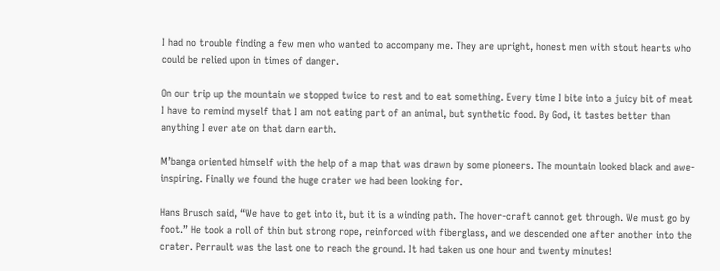I had no trouble finding a few men who wanted to accompany me. They are upright, honest men with stout hearts who could be relied upon in times of danger.

On our trip up the mountain we stopped twice to rest and to eat something. Every time I bite into a juicy bit of meat I have to remind myself that I am not eating part of an animal, but synthetic food. By God, it tastes better than anything I ever ate on that darn earth.

M’banga oriented himself with the help of a map that was drawn by some pioneers. The mountain looked black and awe-inspiring. Finally we found the huge crater we had been looking for.

Hans Brusch said, “We have to get into it, but it is a winding path. The hover-craft cannot get through. We must go by foot.” He took a roll of thin but strong rope, reinforced with fiberglass, and we descended one after another into the crater. Perrault was the last one to reach the ground. It had taken us one hour and twenty minutes!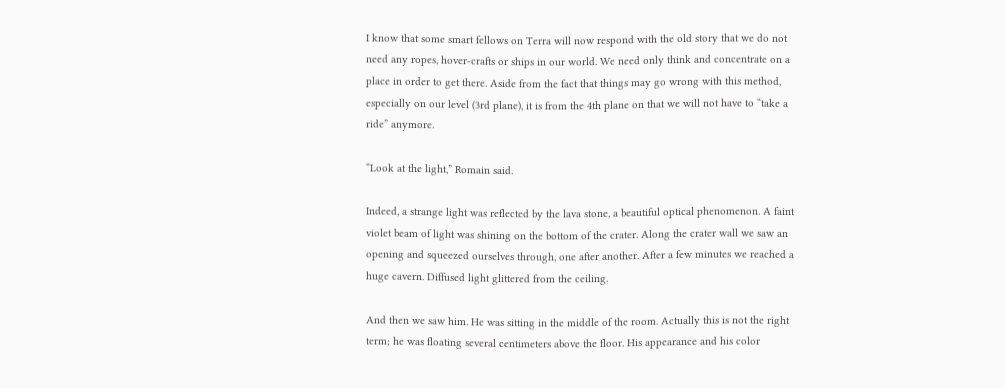I know that some smart fellows on Terra will now respond with the old story that we do not need any ropes, hover-crafts or ships in our world. We need only think and concentrate on a place in order to get there. Aside from the fact that things may go wrong with this method, especially on our level (3rd plane), it is from the 4th plane on that we will not have to “take a ride” anymore.

“Look at the light,” Romain said.

Indeed, a strange light was reflected by the lava stone, a beautiful optical phenomenon. A faint violet beam of light was shining on the bottom of the crater. Along the crater wall we saw an opening and squeezed ourselves through, one after another. After a few minutes we reached a huge cavern. Diffused light glittered from the ceiling.

And then we saw him. He was sitting in the middle of the room. Actually this is not the right term; he was floating several centimeters above the floor. His appearance and his color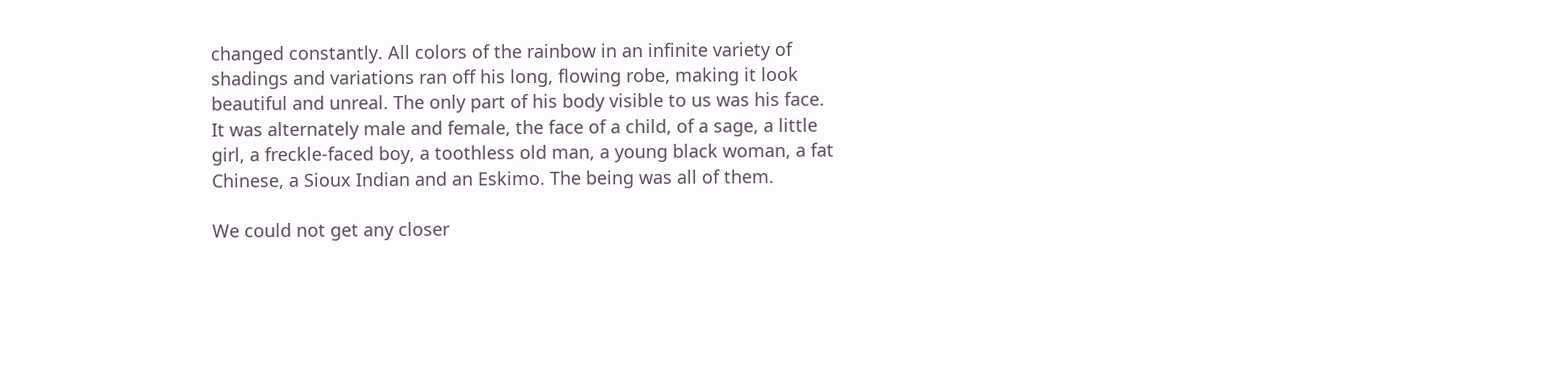changed constantly. All colors of the rainbow in an infinite variety of shadings and variations ran off his long, flowing robe, making it look beautiful and unreal. The only part of his body visible to us was his face. It was alternately male and female, the face of a child, of a sage, a little girl, a freckle-faced boy, a toothless old man, a young black woman, a fat Chinese, a Sioux Indian and an Eskimo. The being was all of them.

We could not get any closer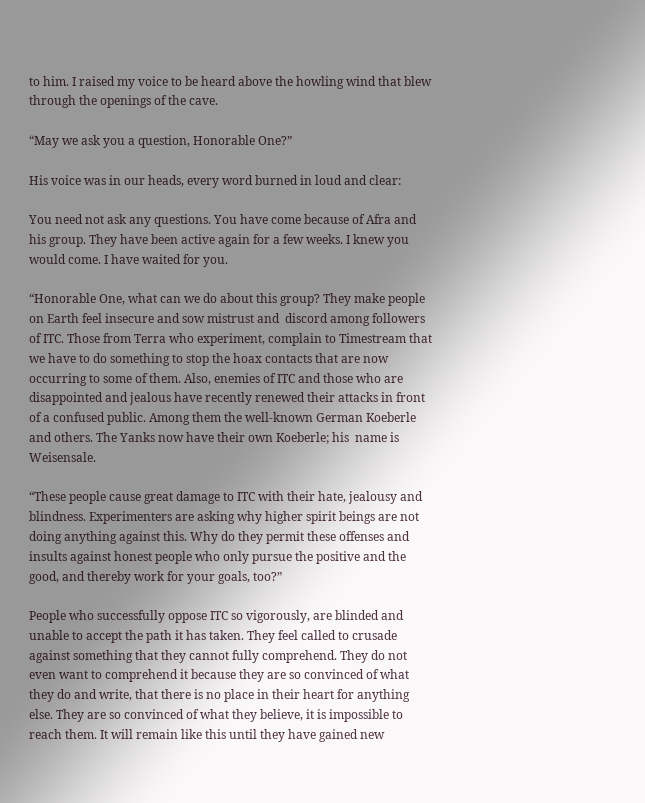to him. I raised my voice to be heard above the howling wind that blew through the openings of the cave.

“May we ask you a question, Honorable One?”

His voice was in our heads, every word burned in loud and clear:

You need not ask any questions. You have come because of Afra and his group. They have been active again for a few weeks. I knew you would come. I have waited for you.

“Honorable One, what can we do about this group? They make people on Earth feel insecure and sow mistrust and  discord among followers of ITC. Those from Terra who experiment, complain to Timestream that we have to do something to stop the hoax contacts that are now occurring to some of them. Also, enemies of ITC and those who are disappointed and jealous have recently renewed their attacks in front of a confused public. Among them the well-known German Koeberle and others. The Yanks now have their own Koeberle; his  name is Weisensale.

“These people cause great damage to ITC with their hate, jealousy and blindness. Experimenters are asking why higher spirit beings are not doing anything against this. Why do they permit these offenses and insults against honest people who only pursue the positive and the good, and thereby work for your goals, too?”

People who successfully oppose ITC so vigorously, are blinded and unable to accept the path it has taken. They feel called to crusade against something that they cannot fully comprehend. They do not even want to comprehend it because they are so convinced of what they do and write, that there is no place in their heart for anything else. They are so convinced of what they believe, it is impossible to reach them. It will remain like this until they have gained new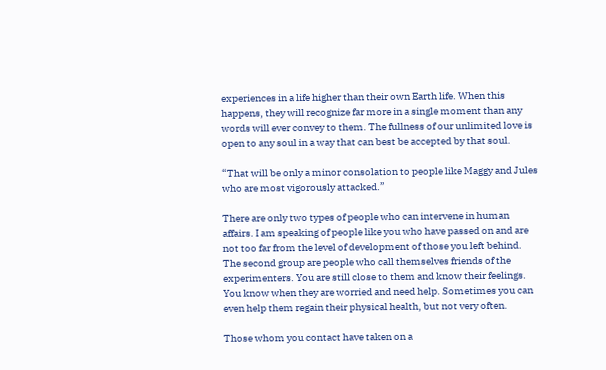experiences in a life higher than their own Earth life. When this happens, they will recognize far more in a single moment than any words will ever convey to them. The fullness of our unlimited love is open to any soul in a way that can best be accepted by that soul.

“That will be only a minor consolation to people like Maggy and Jules who are most vigorously attacked.”

There are only two types of people who can intervene in human affairs. I am speaking of people like you who have passed on and are not too far from the level of development of those you left behind. The second group are people who call themselves friends of the experimenters. You are still close to them and know their feelings. You know when they are worried and need help. Sometimes you can even help them regain their physical health, but not very often.

Those whom you contact have taken on a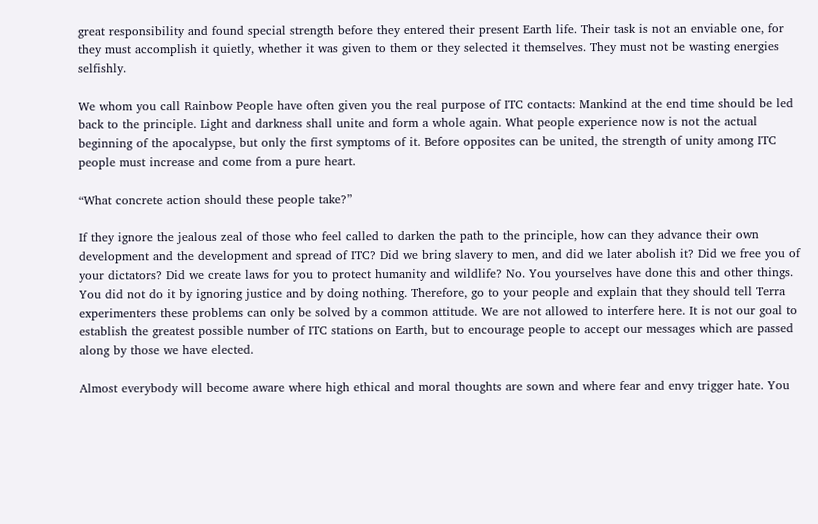great responsibility and found special strength before they entered their present Earth life. Their task is not an enviable one, for they must accomplish it quietly, whether it was given to them or they selected it themselves. They must not be wasting energies selfishly.

We whom you call Rainbow People have often given you the real purpose of ITC contacts: Mankind at the end time should be led back to the principle. Light and darkness shall unite and form a whole again. What people experience now is not the actual beginning of the apocalypse, but only the first symptoms of it. Before opposites can be united, the strength of unity among ITC people must increase and come from a pure heart.

“What concrete action should these people take?”

If they ignore the jealous zeal of those who feel called to darken the path to the principle, how can they advance their own development and the development and spread of ITC? Did we bring slavery to men, and did we later abolish it? Did we free you of your dictators? Did we create laws for you to protect humanity and wildlife? No. You yourselves have done this and other things. You did not do it by ignoring justice and by doing nothing. Therefore, go to your people and explain that they should tell Terra experimenters these problems can only be solved by a common attitude. We are not allowed to interfere here. It is not our goal to establish the greatest possible number of ITC stations on Earth, but to encourage people to accept our messages which are passed along by those we have elected.

Almost everybody will become aware where high ethical and moral thoughts are sown and where fear and envy trigger hate. You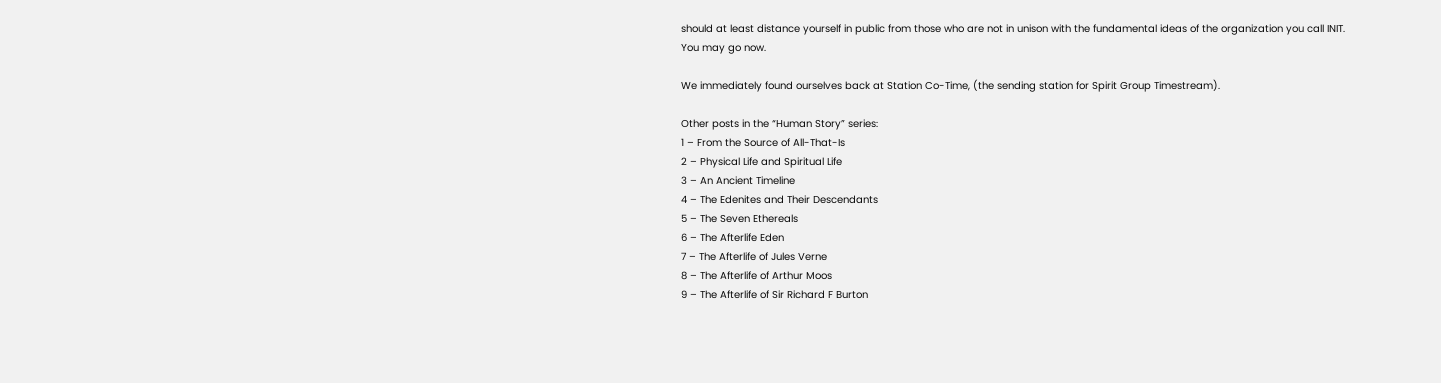should at least distance yourself in public from those who are not in unison with the fundamental ideas of the organization you call INIT. You may go now.

We immediately found ourselves back at Station Co-Time, (the sending station for Spirit Group Timestream).

Other posts in the “Human Story” series:
1 – From the Source of All-That-Is
2 – Physical Life and Spiritual Life
3 – An Ancient Timeline
4 – The Edenites and Their Descendants
5 – The Seven Ethereals
6 – The Afterlife Eden
7 – The Afterlife of Jules Verne
8 – The Afterlife of Arthur Moos
9 – The Afterlife of Sir Richard F Burton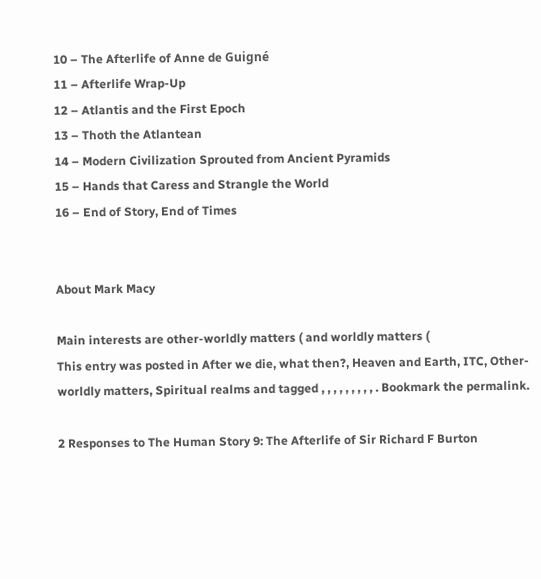10 – The Afterlife of Anne de Guigné
11 – Afterlife Wrap-Up
12 – Atlantis and the First Epoch
13 – Thoth the Atlantean
14 – Modern Civilization Sprouted from Ancient Pyramids
15 – Hands that Caress and Strangle the World
16 – End of Story, End of Times


About Mark Macy

Main interests are other-worldly matters ( and worldly matters (
This entry was posted in After we die, what then?, Heaven and Earth, ITC, Other-worldly matters, Spiritual realms and tagged , , , , , , , , , . Bookmark the permalink.

2 Responses to The Human Story 9: The Afterlife of Sir Richard F Burton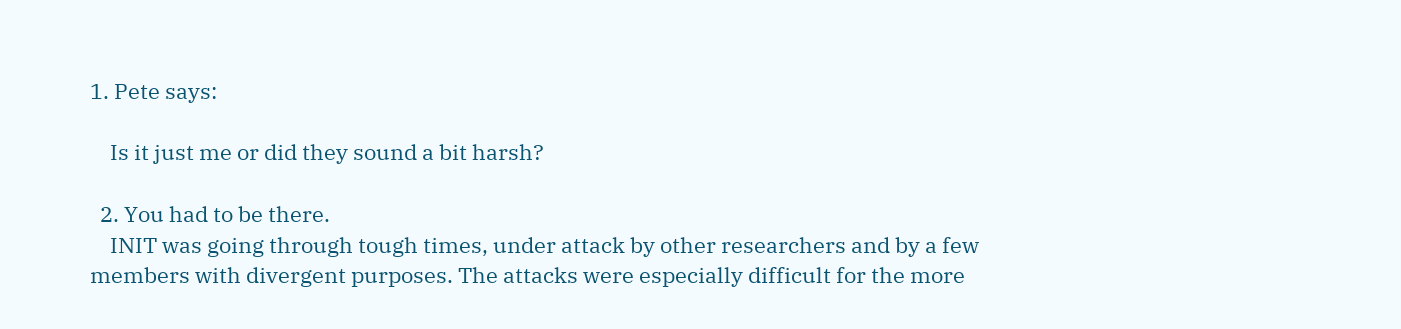1. Pete says:

    Is it just me or did they sound a bit harsh?

  2. You had to be there.
    INIT was going through tough times, under attack by other researchers and by a few members with divergent purposes. The attacks were especially difficult for the more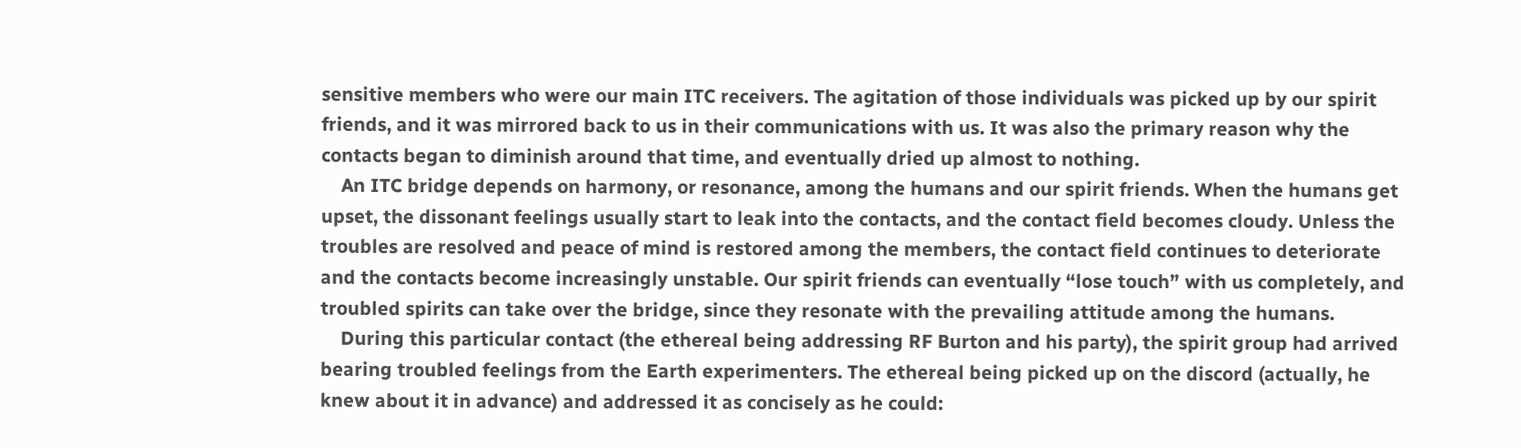sensitive members who were our main ITC receivers. The agitation of those individuals was picked up by our spirit friends, and it was mirrored back to us in their communications with us. It was also the primary reason why the contacts began to diminish around that time, and eventually dried up almost to nothing.
    An ITC bridge depends on harmony, or resonance, among the humans and our spirit friends. When the humans get upset, the dissonant feelings usually start to leak into the contacts, and the contact field becomes cloudy. Unless the troubles are resolved and peace of mind is restored among the members, the contact field continues to deteriorate and the contacts become increasingly unstable. Our spirit friends can eventually “lose touch” with us completely, and troubled spirits can take over the bridge, since they resonate with the prevailing attitude among the humans.
    During this particular contact (the ethereal being addressing RF Burton and his party), the spirit group had arrived bearing troubled feelings from the Earth experimenters. The ethereal being picked up on the discord (actually, he knew about it in advance) and addressed it as concisely as he could: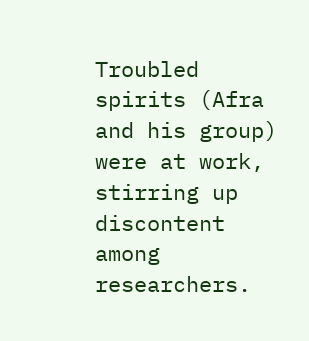Troubled spirits (Afra and his group) were at work, stirring up discontent among researchers.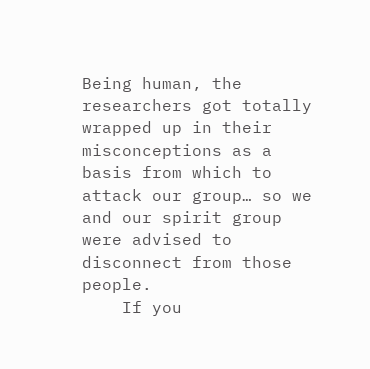Being human, the researchers got totally wrapped up in their misconceptions as a basis from which to attack our group… so we and our spirit group were advised to disconnect from those people.
    If you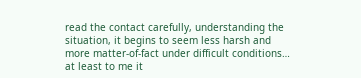read the contact carefully, understanding the situation, it begins to seem less harsh and more matter-of-fact under difficult conditions… at least to me it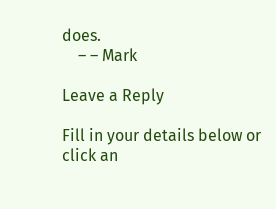does.
    – – Mark

Leave a Reply

Fill in your details below or click an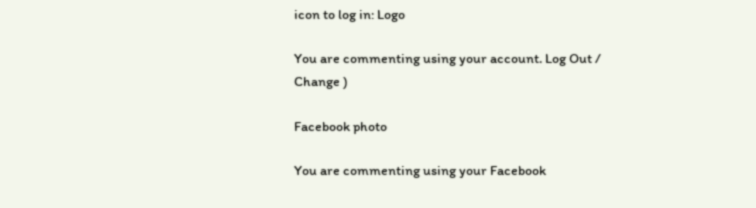icon to log in: Logo

You are commenting using your account. Log Out /  Change )

Facebook photo

You are commenting using your Facebook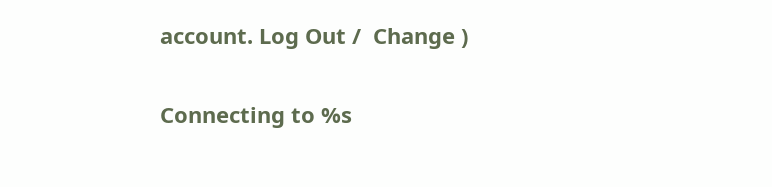account. Log Out /  Change )

Connecting to %s